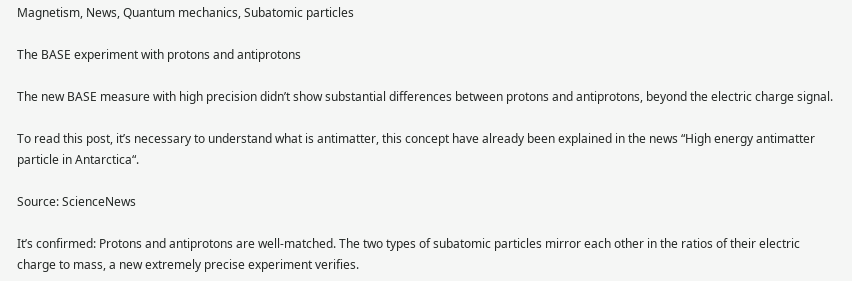Magnetism, News, Quantum mechanics, Subatomic particles

The BASE experiment with protons and antiprotons

The new BASE measure with high precision didn’t show substantial differences between protons and antiprotons, beyond the electric charge signal.

To read this post, it’s necessary to understand what is antimatter, this concept have already been explained in the news “High energy antimatter particle in Antarctica“.

Source: ScienceNews

It’s confirmed: Protons and antiprotons are well-matched. The two types of subatomic particles mirror each other in the ratios of their electric charge to mass, a new extremely precise experiment verifies.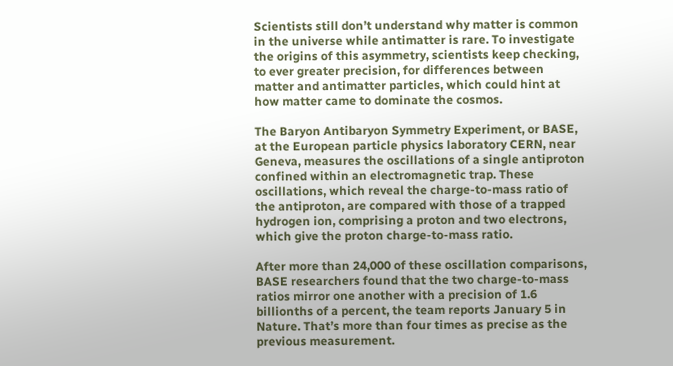Scientists still don’t understand why matter is common in the universe while antimatter is rare. To investigate the origins of this asymmetry, scientists keep checking, to ever greater precision, for differences between matter and antimatter particles, which could hint at how matter came to dominate the cosmos.

The Baryon Antibaryon Symmetry Experiment, or BASE, at the European particle physics laboratory CERN, near Geneva, measures the oscillations of a single antiproton confined within an electromagnetic trap. These oscillations, which reveal the charge-to-mass ratio of the antiproton, are compared with those of a trapped hydrogen ion, comprising a proton and two electrons, which give the proton charge-to-mass ratio.

After more than 24,000 of these oscillation comparisons, BASE researchers found that the two charge-to-mass ratios mirror one another with a precision of 1.6 billionths of a percent, the team reports January 5 in Nature. That’s more than four times as precise as the previous measurement.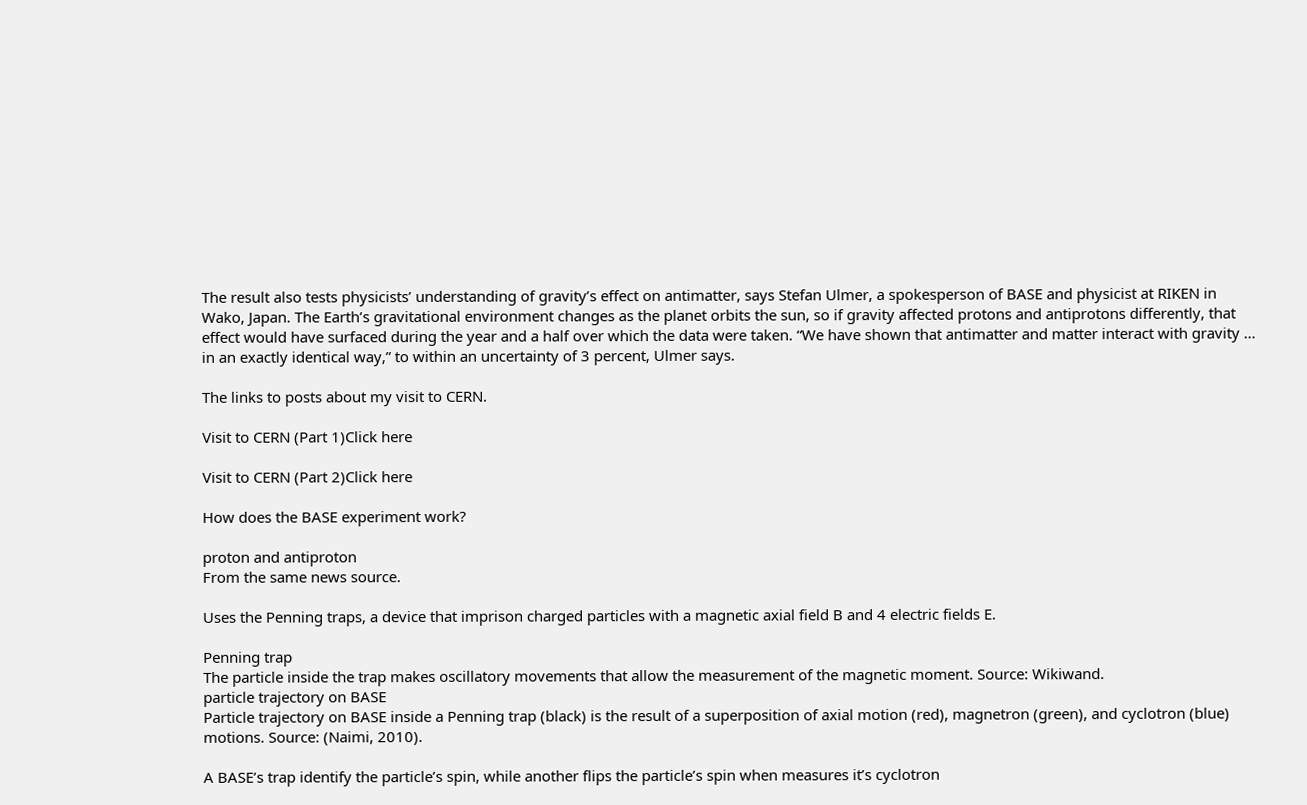The result also tests physicists’ understanding of gravity’s effect on antimatter, says Stefan Ulmer, a spokesperson of BASE and physicist at RIKEN in Wako, Japan. The Earth’s gravitational environment changes as the planet orbits the sun, so if gravity affected protons and antiprotons differently, that effect would have surfaced during the year and a half over which the data were taken. “We have shown that antimatter and matter interact with gravity … in an exactly identical way,” to within an uncertainty of 3 percent, Ulmer says.

The links to posts about my visit to CERN.

Visit to CERN (Part 1)Click here

Visit to CERN (Part 2)Click here

How does the BASE experiment work?

proton and antiproton
From the same news source.

Uses the Penning traps, a device that imprison charged particles with a magnetic axial field B and 4 electric fields E.

Penning trap
The particle inside the trap makes oscillatory movements that allow the measurement of the magnetic moment. Source: Wikiwand.
particle trajectory on BASE
Particle trajectory on BASE inside a Penning trap (black) is the result of a superposition of axial motion (red), magnetron (green), and cyclotron (blue) motions. Source: (Naimi, 2010).

A BASE’s trap identify the particle’s spin, while another flips the particle’s spin when measures it’s cyclotron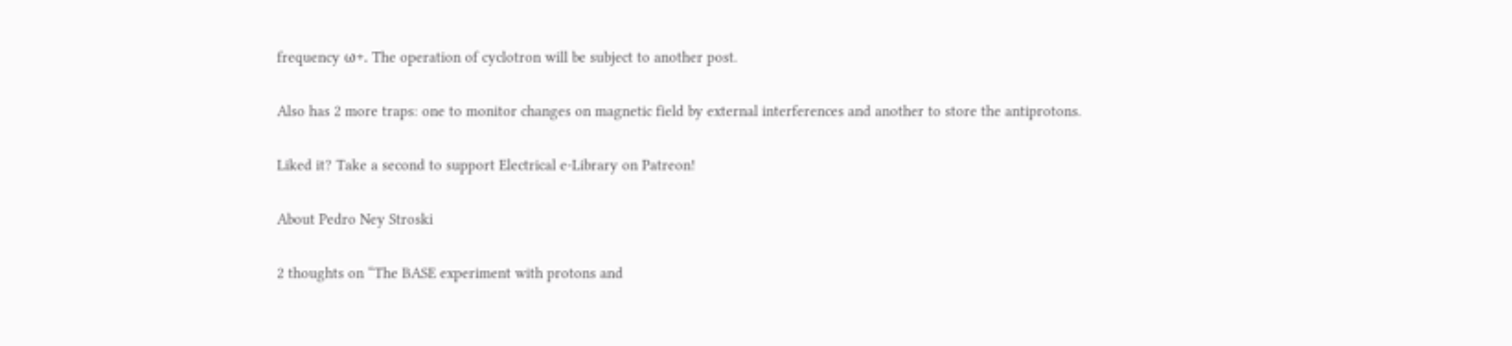frequency ω+. The operation of cyclotron will be subject to another post.

Also has 2 more traps: one to monitor changes on magnetic field by external interferences and another to store the antiprotons.

Liked it? Take a second to support Electrical e-Library on Patreon!

About Pedro Ney Stroski

2 thoughts on “The BASE experiment with protons and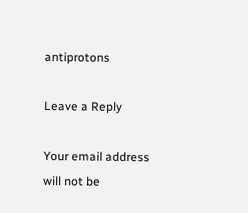antiprotons

Leave a Reply

Your email address will not be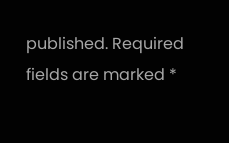published. Required fields are marked *